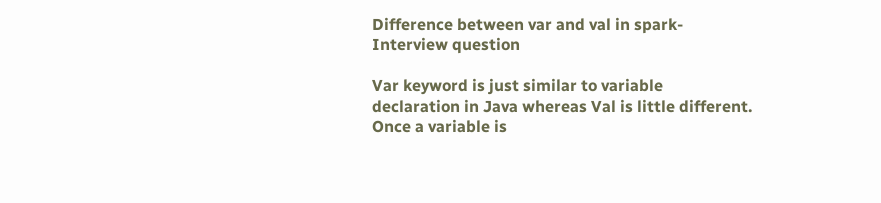Difference between var and val in spark- Interview question

Var keyword is just similar to variable declaration in Java whereas Val is little different. Once a variable is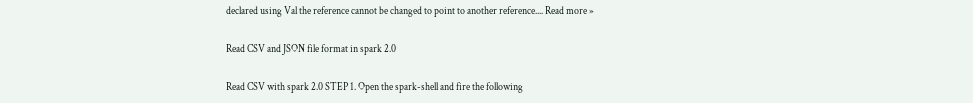declared using Val the reference cannot be changed to point to another reference.... Read more »

Read CSV and JSON file format in spark 2.0

Read CSV with spark 2.0 STEP 1. Open the spark-shell and fire the following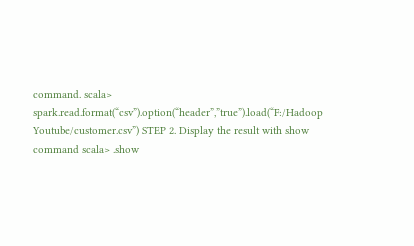command. scala> spark.read.format(“csv”).option(“header”,”true”).load(“F:/Hadoop Youtube/customer.csv”) STEP 2. Display the result with show command scala> .show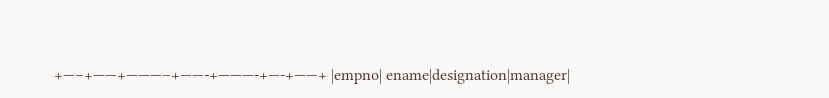+—–+——+———–+——-+———-+—-+——+ |empno| ename|designation|manager|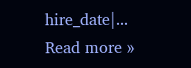hire_date|... Read more »